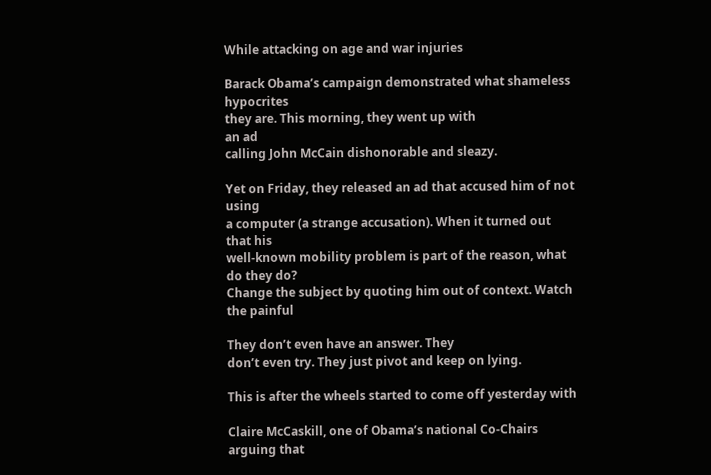While attacking on age and war injuries

Barack Obama’s campaign demonstrated what shameless hypocrites
they are. This morning, they went up with
an ad
calling John McCain dishonorable and sleazy.

Yet on Friday, they released an ad that accused him of not using
a computer (a strange accusation). When it turned out that his
well-known mobility problem is part of the reason, what do they do?
Change the subject by quoting him out of context. Watch the painful

They don’t even have an answer. They
don’t even try. They just pivot and keep on lying.

This is after the wheels started to come off yesterday with

Claire McCaskill, one of Obama’s national Co-Chairs arguing that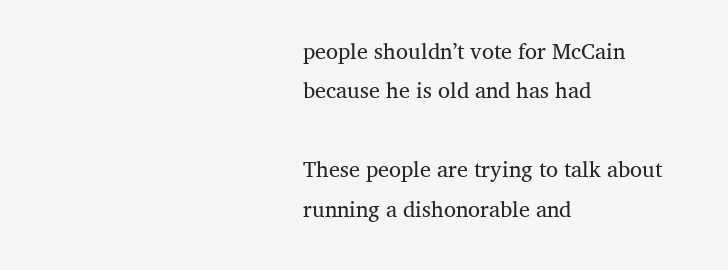people shouldn’t vote for McCain because he is old and has had

These people are trying to talk about running a dishonorable and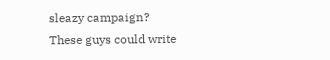sleazy campaign? These guys could write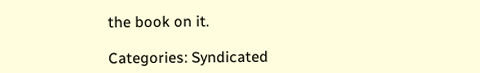the book on it.

Categories: Syndicated